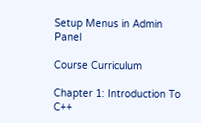Setup Menus in Admin Panel

Course Curriculum

Chapter 1: Introduction To C++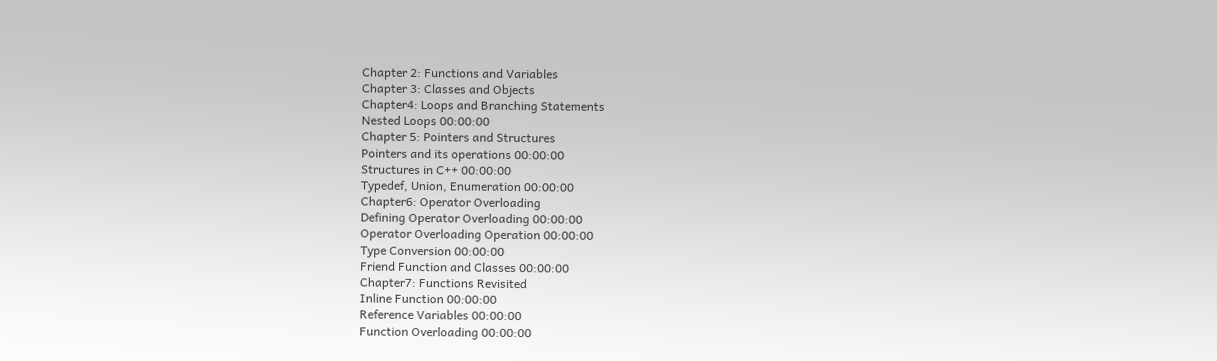Chapter 2: Functions and Variables
Chapter 3: Classes and Objects
Chapter4: Loops and Branching Statements
Nested Loops 00:00:00
Chapter 5: Pointers and Structures
Pointers and its operations 00:00:00
Structures in C++ 00:00:00
Typedef, Union, Enumeration 00:00:00
Chapter6: Operator Overloading
Defining Operator Overloading 00:00:00
Operator Overloading Operation 00:00:00
Type Conversion 00:00:00
Friend Function and Classes 00:00:00
Chapter7: Functions Revisited
Inline Function 00:00:00
Reference Variables 00:00:00
Function Overloading 00:00:00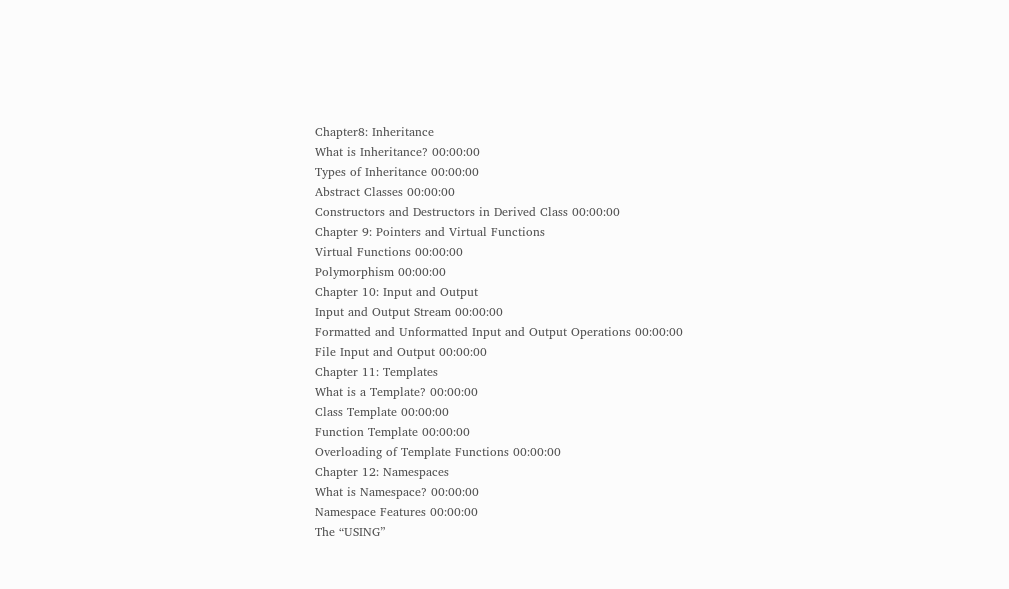Chapter8: Inheritance
What is Inheritance? 00:00:00
Types of Inheritance 00:00:00
Abstract Classes 00:00:00
Constructors and Destructors in Derived Class 00:00:00
Chapter 9: Pointers and Virtual Functions
Virtual Functions 00:00:00
Polymorphism 00:00:00
Chapter 10: Input and Output
Input and Output Stream 00:00:00
Formatted and Unformatted Input and Output Operations 00:00:00
File Input and Output 00:00:00
Chapter 11: Templates
What is a Template? 00:00:00
Class Template 00:00:00
Function Template 00:00:00
Overloading of Template Functions 00:00:00
Chapter 12: Namespaces
What is Namespace? 00:00:00
Namespace Features 00:00:00
The “USING”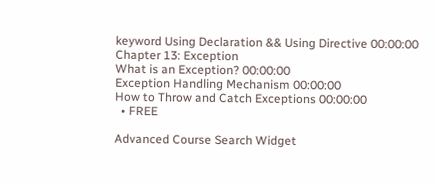keyword Using Declaration && Using Directive 00:00:00
Chapter 13: Exception
What is an Exception? 00:00:00
Exception Handling Mechanism 00:00:00
How to Throw and Catch Exceptions 00:00:00
  • FREE

Advanced Course Search Widget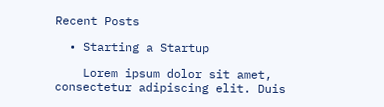Recent Posts

  • Starting a Startup

    Lorem ipsum dolor sit amet, consectetur adipiscing elit. Duis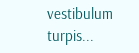vestibulum turpis...